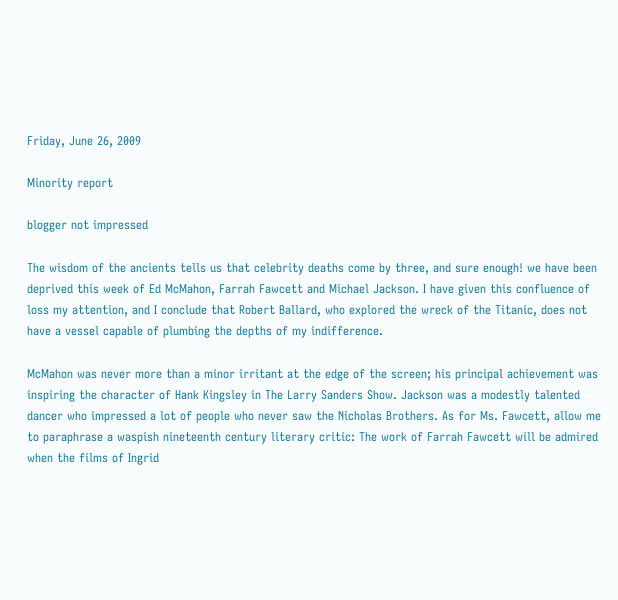Friday, June 26, 2009

Minority report

blogger not impressed

The wisdom of the ancients tells us that celebrity deaths come by three, and sure enough! we have been deprived this week of Ed McMahon, Farrah Fawcett and Michael Jackson. I have given this confluence of loss my attention, and I conclude that Robert Ballard, who explored the wreck of the Titanic, does not have a vessel capable of plumbing the depths of my indifference.

McMahon was never more than a minor irritant at the edge of the screen; his principal achievement was inspiring the character of Hank Kingsley in The Larry Sanders Show. Jackson was a modestly talented dancer who impressed a lot of people who never saw the Nicholas Brothers. As for Ms. Fawcett, allow me to paraphrase a waspish nineteenth century literary critic: The work of Farrah Fawcett will be admired when the films of Ingrid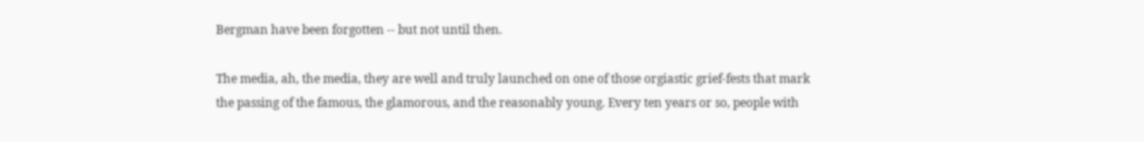Bergman have been forgotten -- but not until then.

The media, ah, the media, they are well and truly launched on one of those orgiastic grief-fests that mark the passing of the famous, the glamorous, and the reasonably young. Every ten years or so, people with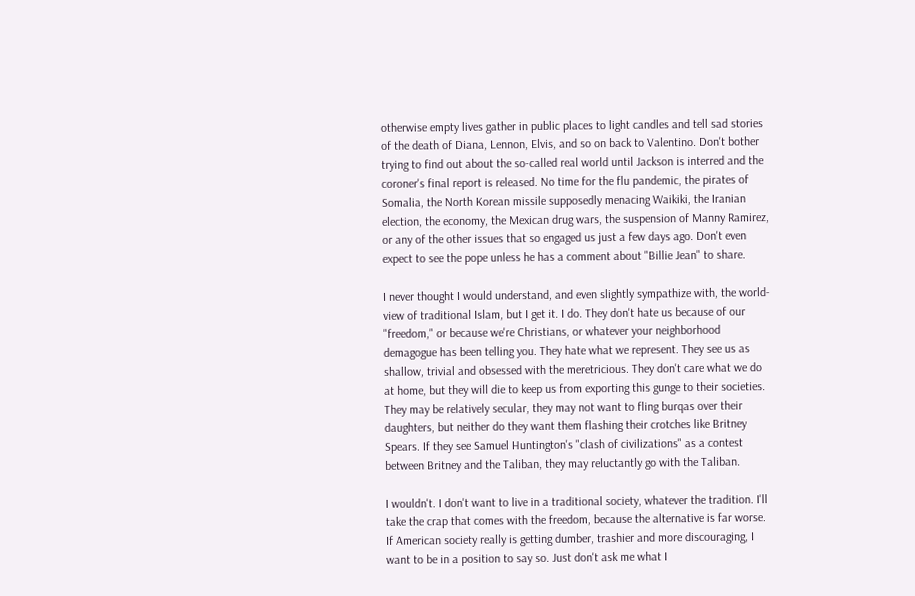otherwise empty lives gather in public places to light candles and tell sad stories of the death of Diana, Lennon, Elvis, and so on back to Valentino. Don't bother trying to find out about the so-called real world until Jackson is interred and the coroner's final report is released. No time for the flu pandemic, the pirates of Somalia, the North Korean missile supposedly menacing Waikiki, the Iranian election, the economy, the Mexican drug wars, the suspension of Manny Ramirez, or any of the other issues that so engaged us just a few days ago. Don't even expect to see the pope unless he has a comment about "Billie Jean" to share.

I never thought I would understand, and even slightly sympathize with, the world-view of traditional Islam, but I get it. I do. They don't hate us because of our "freedom," or because we're Christians, or whatever your neighborhood demagogue has been telling you. They hate what we represent. They see us as shallow, trivial and obsessed with the meretricious. They don't care what we do at home, but they will die to keep us from exporting this gunge to their societies. They may be relatively secular, they may not want to fling burqas over their daughters, but neither do they want them flashing their crotches like Britney Spears. If they see Samuel Huntington's "clash of civilizations" as a contest between Britney and the Taliban, they may reluctantly go with the Taliban.

I wouldn't. I don't want to live in a traditional society, whatever the tradition. I'll take the crap that comes with the freedom, because the alternative is far worse. If American society really is getting dumber, trashier and more discouraging, I want to be in a position to say so. Just don't ask me what I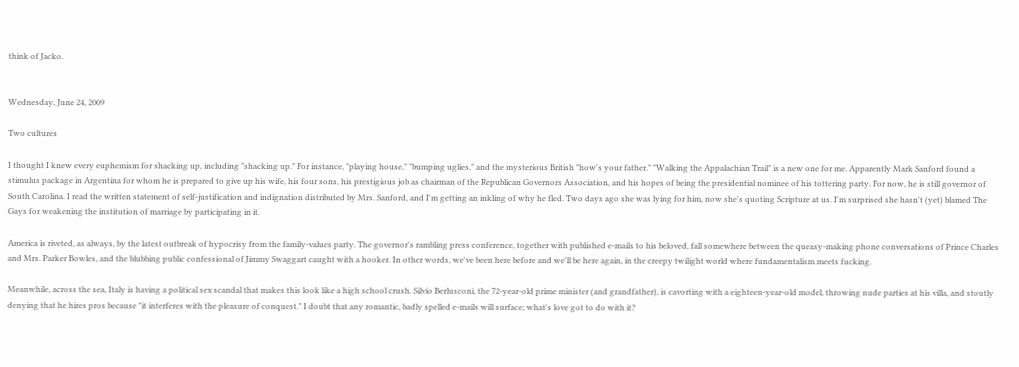think of Jacko.


Wednesday, June 24, 2009

Two cultures

I thought I knew every euphemism for shacking up, including "shacking up." For instance, "playing house," "bumping uglies," and the mysterious British "how's your father." "Walking the Appalachian Trail" is a new one for me. Apparently Mark Sanford found a stimulus package in Argentina for whom he is prepared to give up his wife, his four sons, his prestigious job as chairman of the Republican Governors Association, and his hopes of being the presidential nominee of his tottering party. For now, he is still governor of South Carolina. I read the written statement of self-justification and indignation distributed by Mrs. Sanford, and I'm getting an inkling of why he fled. Two days ago she was lying for him, now she's quoting Scripture at us. I'm surprised she hasn't (yet) blamed The Gays for weakening the institution of marriage by participating in it.

America is riveted, as always, by the latest outbreak of hypocrisy from the family-values party. The governor's rambling press conference, together with published e-mails to his beloved, fall somewhere between the queasy-making phone conversations of Prince Charles and Mrs. Parker Bowles, and the blubbing public confessional of Jimmy Swaggart caught with a hooker. In other words, we've been here before and we'll be here again, in the creepy twilight world where fundamentalism meets fucking.

Meanwhile, across the sea, Italy is having a political sex scandal that makes this look like a high school crush. Silvio Berlusconi, the 72-year-old prime minister (and grandfather), is cavorting with a eighteen-year-old model, throwing nude parties at his villa, and stoutly denying that he hires pros because "it interferes with the pleasure of conquest." I doubt that any romantic, badly spelled e-mails will surface; what's love got to do with it?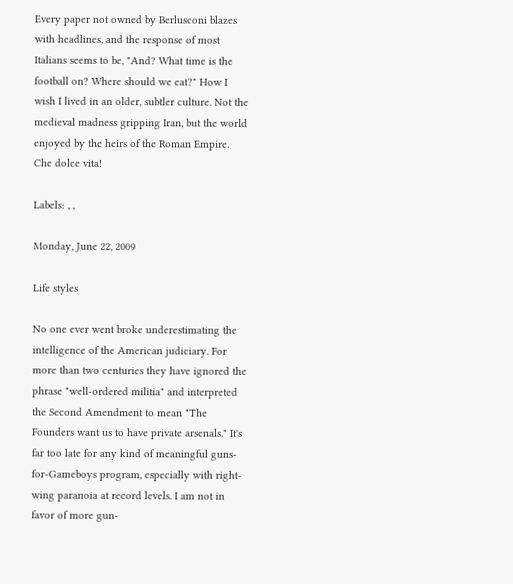Every paper not owned by Berlusconi blazes with headlines, and the response of most Italians seems to be, "And? What time is the football on? Where should we eat?" How I wish I lived in an older, subtler culture. Not the medieval madness gripping Iran, but the world enjoyed by the heirs of the Roman Empire. Che dolce vita!

Labels: , ,

Monday, June 22, 2009

Life styles

No one ever went broke underestimating the intelligence of the American judiciary. For more than two centuries they have ignored the phrase "well-ordered militia" and interpreted the Second Amendment to mean "The Founders want us to have private arsenals." It's far too late for any kind of meaningful guns-for-Gameboys program, especially with right-wing paranoia at record levels. I am not in favor of more gun-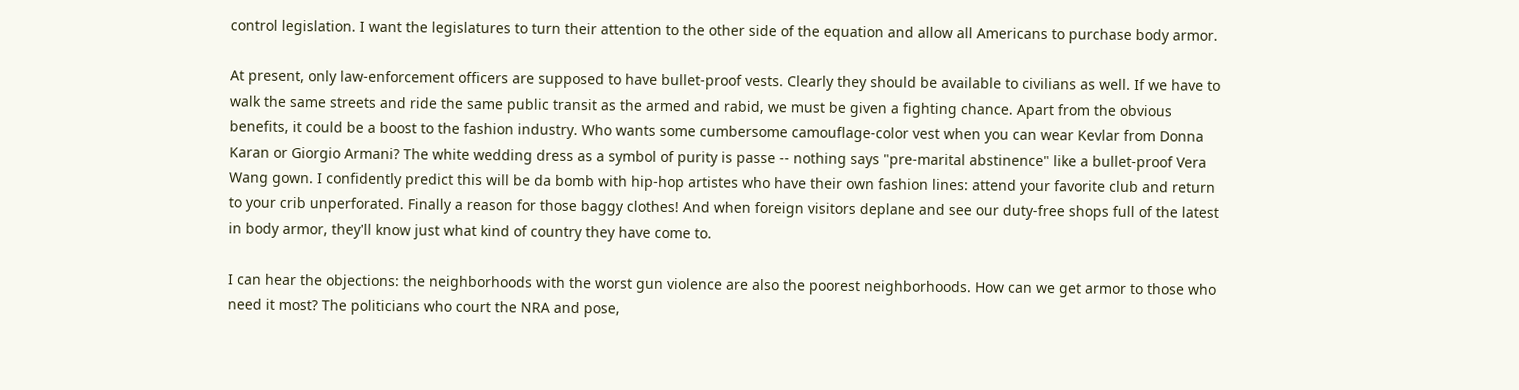control legislation. I want the legislatures to turn their attention to the other side of the equation and allow all Americans to purchase body armor.

At present, only law-enforcement officers are supposed to have bullet-proof vests. Clearly they should be available to civilians as well. If we have to walk the same streets and ride the same public transit as the armed and rabid, we must be given a fighting chance. Apart from the obvious benefits, it could be a boost to the fashion industry. Who wants some cumbersome camouflage-color vest when you can wear Kevlar from Donna Karan or Giorgio Armani? The white wedding dress as a symbol of purity is passe -- nothing says "pre-marital abstinence" like a bullet-proof Vera Wang gown. I confidently predict this will be da bomb with hip-hop artistes who have their own fashion lines: attend your favorite club and return to your crib unperforated. Finally a reason for those baggy clothes! And when foreign visitors deplane and see our duty-free shops full of the latest in body armor, they'll know just what kind of country they have come to.

I can hear the objections: the neighborhoods with the worst gun violence are also the poorest neighborhoods. How can we get armor to those who need it most? The politicians who court the NRA and pose,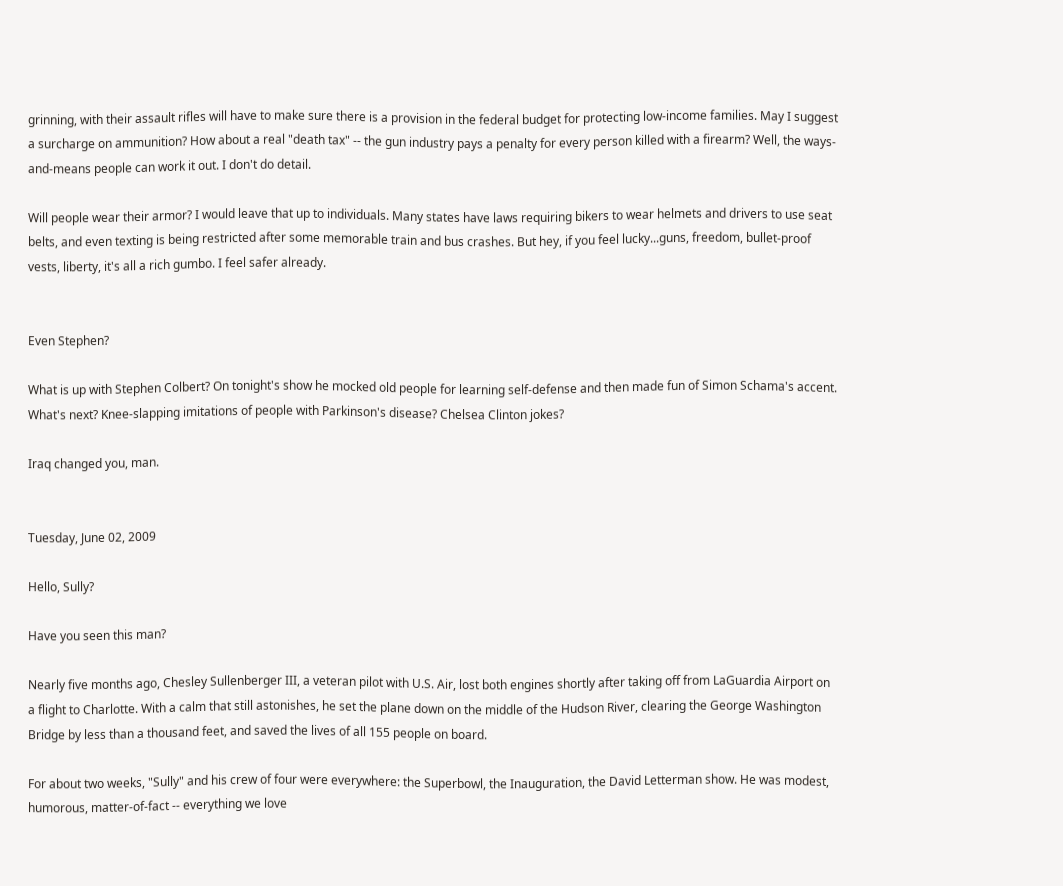grinning, with their assault rifles will have to make sure there is a provision in the federal budget for protecting low-income families. May I suggest a surcharge on ammunition? How about a real "death tax" -- the gun industry pays a penalty for every person killed with a firearm? Well, the ways-and-means people can work it out. I don't do detail.

Will people wear their armor? I would leave that up to individuals. Many states have laws requiring bikers to wear helmets and drivers to use seat belts, and even texting is being restricted after some memorable train and bus crashes. But hey, if you feel lucky...guns, freedom, bullet-proof vests, liberty, it's all a rich gumbo. I feel safer already.


Even Stephen?

What is up with Stephen Colbert? On tonight's show he mocked old people for learning self-defense and then made fun of Simon Schama's accent. What's next? Knee-slapping imitations of people with Parkinson's disease? Chelsea Clinton jokes?

Iraq changed you, man.


Tuesday, June 02, 2009

Hello, Sully?

Have you seen this man?

Nearly five months ago, Chesley Sullenberger III, a veteran pilot with U.S. Air, lost both engines shortly after taking off from LaGuardia Airport on a flight to Charlotte. With a calm that still astonishes, he set the plane down on the middle of the Hudson River, clearing the George Washington Bridge by less than a thousand feet, and saved the lives of all 155 people on board.

For about two weeks, "Sully" and his crew of four were everywhere: the Superbowl, the Inauguration, the David Letterman show. He was modest, humorous, matter-of-fact -- everything we love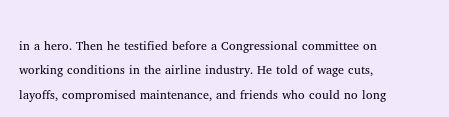in a hero. Then he testified before a Congressional committee on working conditions in the airline industry. He told of wage cuts, layoffs, compromised maintenance, and friends who could no long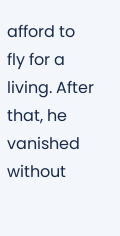afford to fly for a living. After that, he vanished without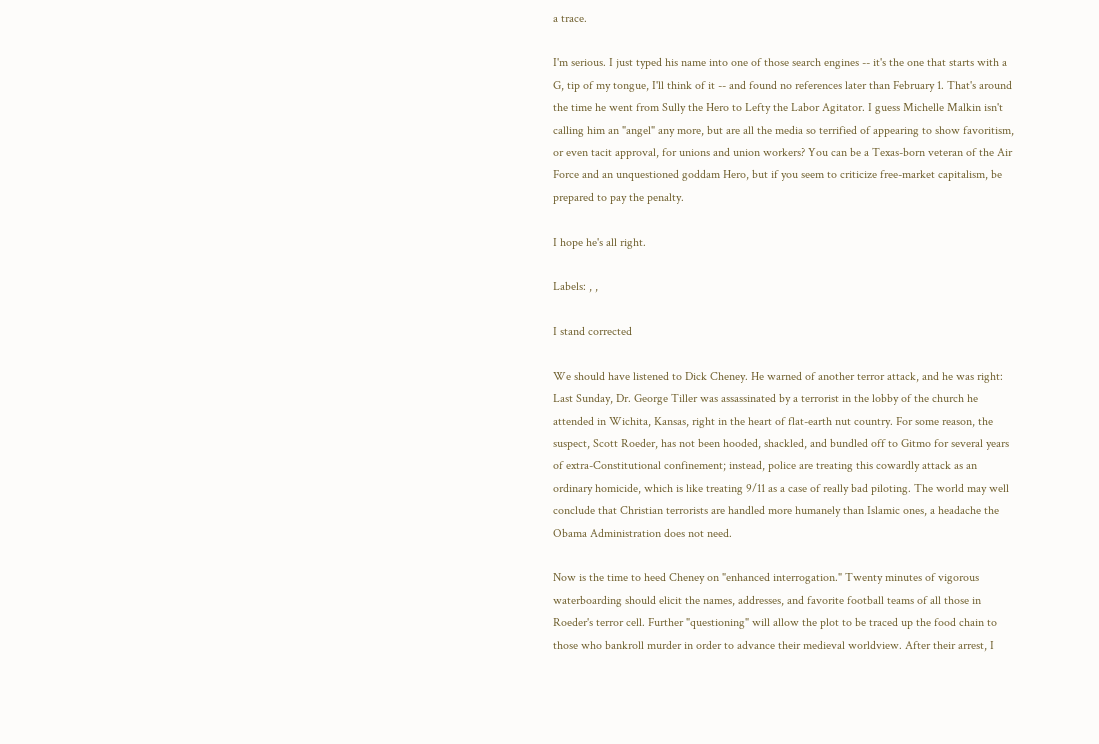a trace.

I'm serious. I just typed his name into one of those search engines -- it's the one that starts with a G, tip of my tongue, I'll think of it -- and found no references later than February 1. That's around the time he went from Sully the Hero to Lefty the Labor Agitator. I guess Michelle Malkin isn't calling him an "angel" any more, but are all the media so terrified of appearing to show favoritism, or even tacit approval, for unions and union workers? You can be a Texas-born veteran of the Air Force and an unquestioned goddam Hero, but if you seem to criticize free-market capitalism, be prepared to pay the penalty.

I hope he's all right.

Labels: , ,

I stand corrected

We should have listened to Dick Cheney. He warned of another terror attack, and he was right: Last Sunday, Dr. George Tiller was assassinated by a terrorist in the lobby of the church he attended in Wichita, Kansas, right in the heart of flat-earth nut country. For some reason, the suspect, Scott Roeder, has not been hooded, shackled, and bundled off to Gitmo for several years of extra-Constitutional confinement; instead, police are treating this cowardly attack as an ordinary homicide, which is like treating 9/11 as a case of really bad piloting. The world may well conclude that Christian terrorists are handled more humanely than Islamic ones, a headache the Obama Administration does not need.

Now is the time to heed Cheney on "enhanced interrogation." Twenty minutes of vigorous waterboarding should elicit the names, addresses, and favorite football teams of all those in Roeder's terror cell. Further "questioning" will allow the plot to be traced up the food chain to those who bankroll murder in order to advance their medieval worldview. After their arrest, I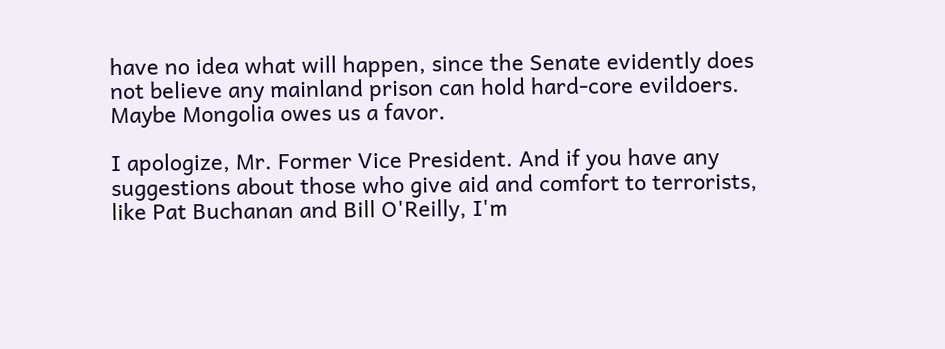have no idea what will happen, since the Senate evidently does not believe any mainland prison can hold hard-core evildoers. Maybe Mongolia owes us a favor.

I apologize, Mr. Former Vice President. And if you have any suggestions about those who give aid and comfort to terrorists, like Pat Buchanan and Bill O'Reilly, I'm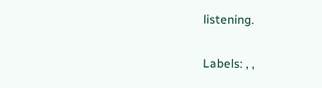listening.

Labels: , ,